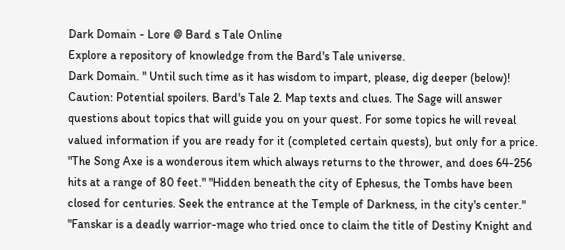Dark Domain - Lore @ Bard s Tale Online
Explore a repository of knowledge from the Bard's Tale universe.
Dark Domain. " Until such time as it has wisdom to impart, please, dig deeper (below)! Caution: Potential spoilers. Bard's Tale 2. Map texts and clues. The Sage will answer questions about topics that will guide you on your quest. For some topics he will reveal valued information if you are ready for it (completed certain quests), but only for a price. "The Song Axe is a wonderous item which always returns to the thrower, and does 64-256 hits at a range of 80 feet." "Hidden beneath the city of Ephesus, the Tombs have been closed for centuries. Seek the entrance at the Temple of Darkness, in the city's center." "Fanskar is a deadly warrior-mage who tried once to claim the title of Destiny Knight and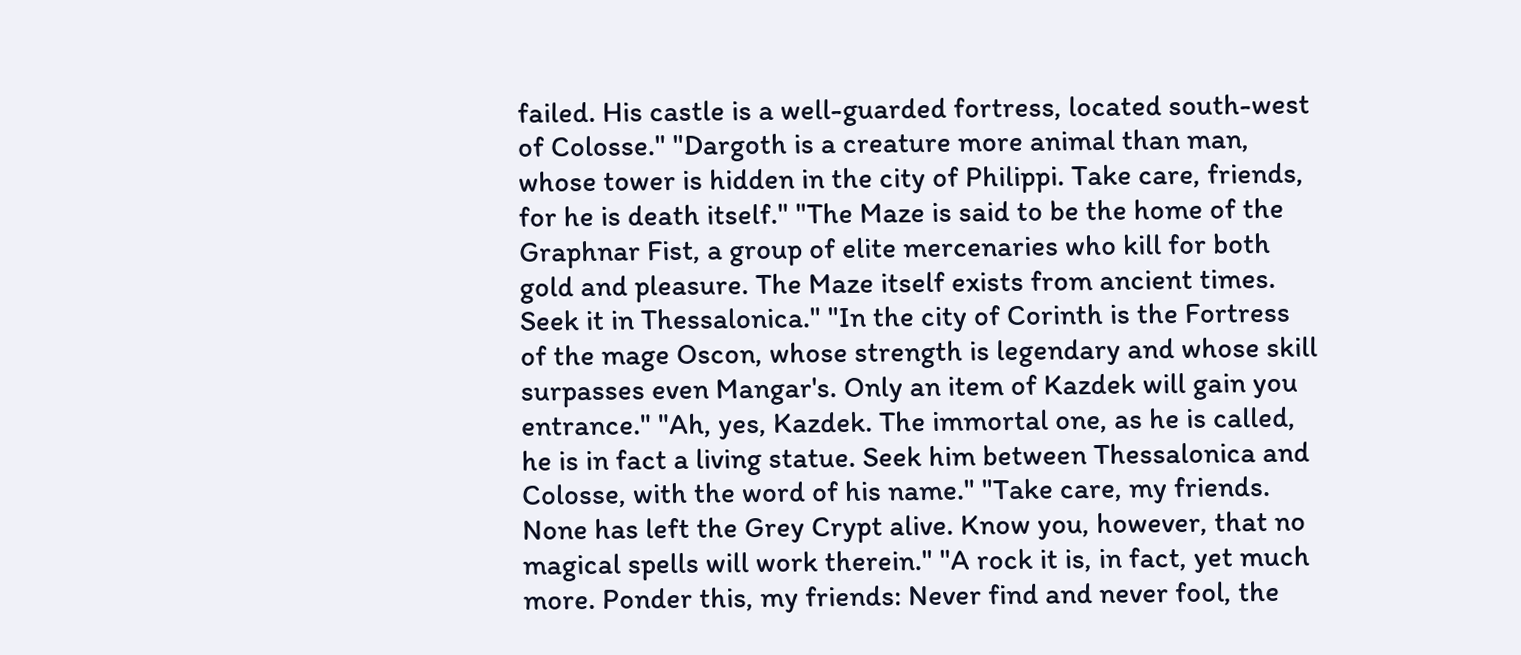failed. His castle is a well-guarded fortress, located south-west of Colosse." "Dargoth is a creature more animal than man, whose tower is hidden in the city of Philippi. Take care, friends, for he is death itself." "The Maze is said to be the home of the Graphnar Fist, a group of elite mercenaries who kill for both gold and pleasure. The Maze itself exists from ancient times. Seek it in Thessalonica." "In the city of Corinth is the Fortress of the mage Oscon, whose strength is legendary and whose skill surpasses even Mangar's. Only an item of Kazdek will gain you entrance." "Ah, yes, Kazdek. The immortal one, as he is called, he is in fact a living statue. Seek him between Thessalonica and Colosse, with the word of his name." "Take care, my friends. None has left the Grey Crypt alive. Know you, however, that no magical spells will work therein." "A rock it is, in fact, yet much more. Ponder this, my friends: Never find and never fool, the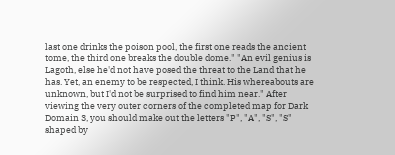last one drinks the poison pool, the first one reads the ancient tome, the third one breaks the double dome." "An evil genius is Lagoth, else he'd not have posed the threat to the Land that he has. Yet, an enemy to be respected, I think. His whereabouts are unknown, but I'd not be surprised to find him near." After viewing the very outer corners of the completed map for Dark Domain 3, you should make out the letters "P", "A", "S", "S" shaped by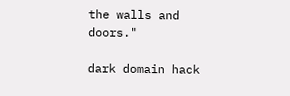the walls and doors."

dark domain hack